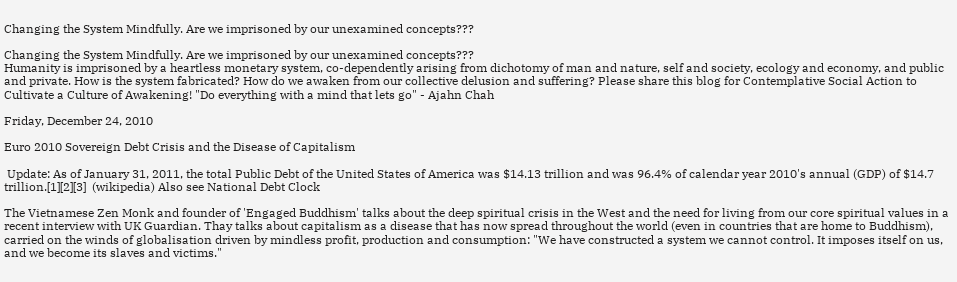Changing the System Mindfully. Are we imprisoned by our unexamined concepts???

Changing the System Mindfully. Are we imprisoned by our unexamined concepts???
Humanity is imprisoned by a heartless monetary system, co-dependently arising from dichotomy of man and nature, self and society, ecology and economy, and public and private. How is the system fabricated? How do we awaken from our collective delusion and suffering? Please share this blog for Contemplative Social Action to Cultivate a Culture of Awakening! "Do everything with a mind that lets go" - Ajahn Chah

Friday, December 24, 2010

Euro 2010 Sovereign Debt Crisis and the Disease of Capitalism

 Update: As of January 31, 2011, the total Public Debt of the United States of America was $14.13 trillion and was 96.4% of calendar year 2010's annual (GDP) of $14.7 trillion.[1][2][3]  (wikipedia) Also see National Debt Clock

The Vietnamese Zen Monk and founder of 'Engaged Buddhism' talks about the deep spiritual crisis in the West and the need for living from our core spiritual values in a recent interview with UK Guardian. Thay talks about capitalism as a disease that has now spread throughout the world (even in countries that are home to Buddhism), carried on the winds of globalisation driven by mindless profit, production and consumption: "We have constructed a system we cannot control. It imposes itself on us, and we become its slaves and victims."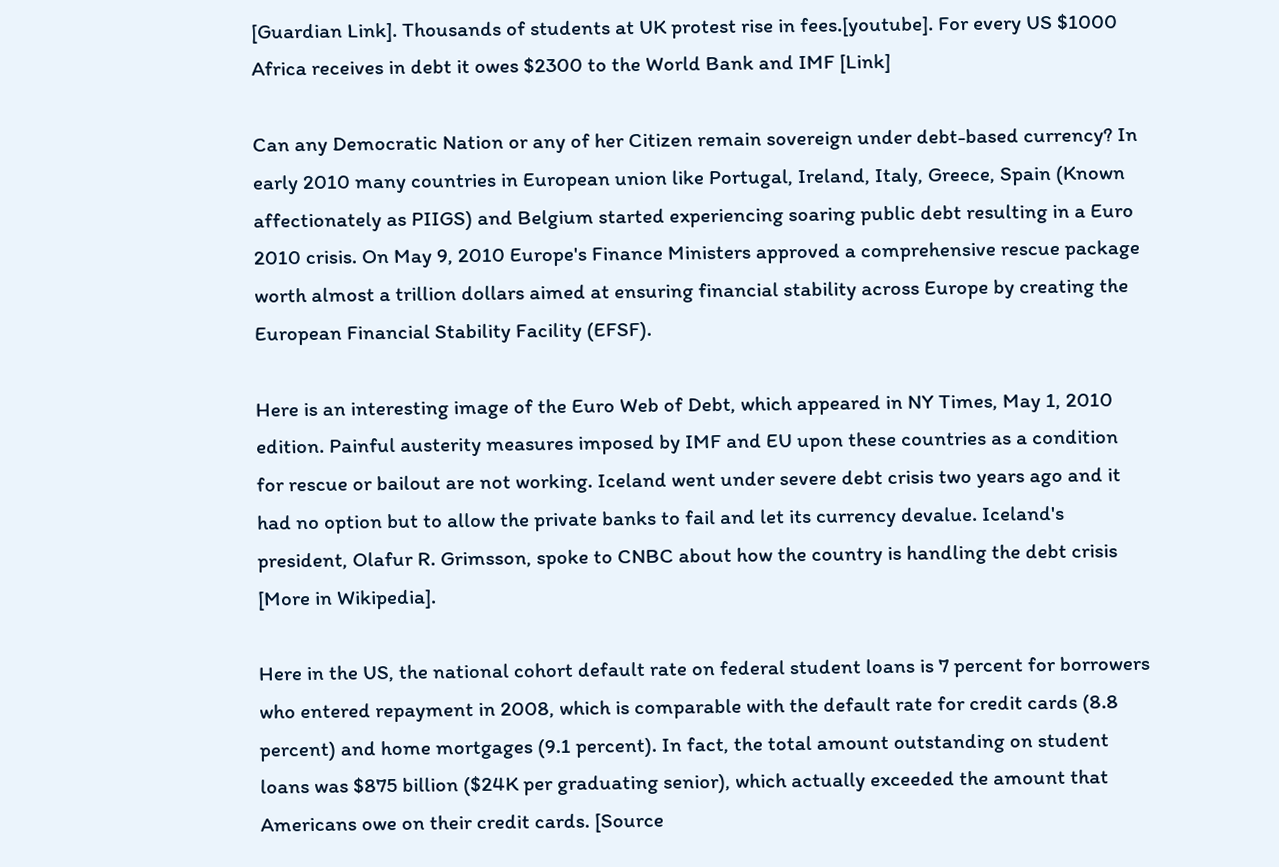[Guardian Link]. Thousands of students at UK protest rise in fees.[youtube]. For every US $1000 Africa receives in debt it owes $2300 to the World Bank and IMF [Link]

Can any Democratic Nation or any of her Citizen remain sovereign under debt-based currency? In early 2010 many countries in European union like Portugal, Ireland, Italy, Greece, Spain (Known affectionately as PIIGS) and Belgium started experiencing soaring public debt resulting in a Euro 2010 crisis. On May 9, 2010 Europe's Finance Ministers approved a comprehensive rescue package worth almost a trillion dollars aimed at ensuring financial stability across Europe by creating the European Financial Stability Facility (EFSF).

Here is an interesting image of the Euro Web of Debt, which appeared in NY Times, May 1, 2010 edition. Painful austerity measures imposed by IMF and EU upon these countries as a condition for rescue or bailout are not working. Iceland went under severe debt crisis two years ago and it had no option but to allow the private banks to fail and let its currency devalue. Iceland's president, Olafur R. Grimsson, spoke to CNBC about how the country is handling the debt crisis [More in Wikipedia].

Here in the US, the national cohort default rate on federal student loans is 7 percent for borrowers who entered repayment in 2008, which is comparable with the default rate for credit cards (8.8 percent) and home mortgages (9.1 percent). In fact, the total amount outstanding on student loans was $875 billion ($24K per graduating senior), which actually exceeded the amount that Americans owe on their credit cards. [Source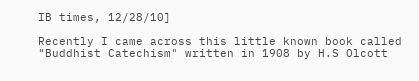IB times, 12/28/10]

Recently I came across this little known book called "Buddhist Catechism" written in 1908 by H.S Olcott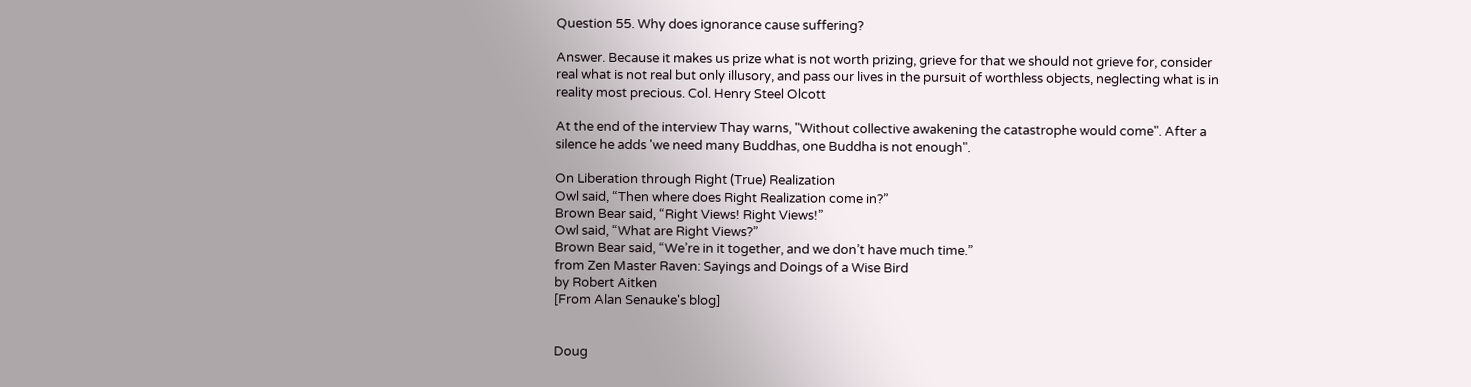Question 55. Why does ignorance cause suffering?

Answer. Because it makes us prize what is not worth prizing, grieve for that we should not grieve for, consider real what is not real but only illusory, and pass our lives in the pursuit of worthless objects, neglecting what is in reality most precious. Col. Henry Steel Olcott

At the end of the interview Thay warns, "Without collective awakening the catastrophe would come". After a silence he adds 'we need many Buddhas, one Buddha is not enough".

On Liberation through Right (True) Realization
Owl said, “Then where does Right Realization come in?”
Brown Bear said, “Right Views! Right Views!”
Owl said, “What are Right Views?”
Brown Bear said, “We’re in it together, and we don’t have much time.”
from Zen Master Raven: Sayings and Doings of a Wise Bird
by Robert Aitken
[From Alan Senauke's blog]


Doug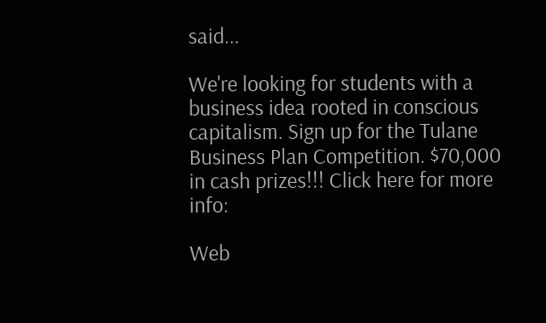said...

We're looking for students with a business idea rooted in conscious capitalism. Sign up for the Tulane Business Plan Competition. $70,000 in cash prizes!!! Click here for more info:

Web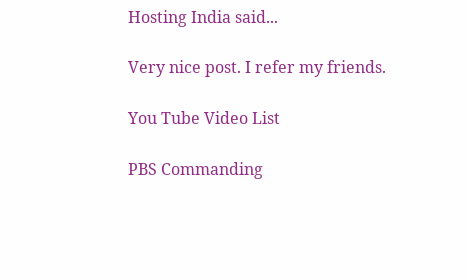Hosting India said...

Very nice post. I refer my friends.

You Tube Video List

PBS Commanding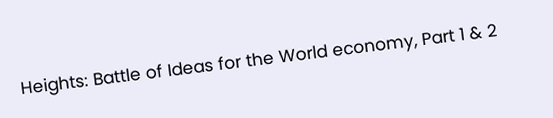Heights: Battle of Ideas for the World economy, Part 1 & 2